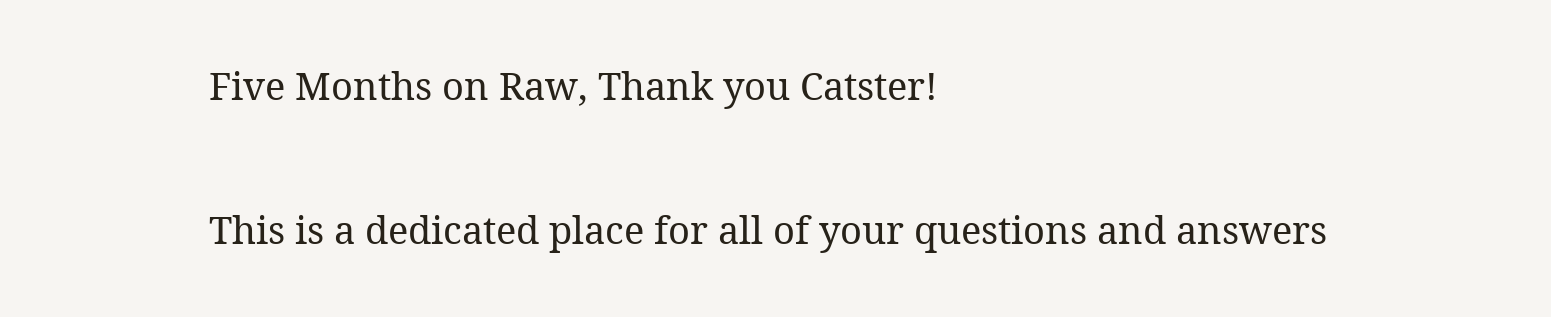Five Months on Raw, Thank you Catster!

This is a dedicated place for all of your questions and answers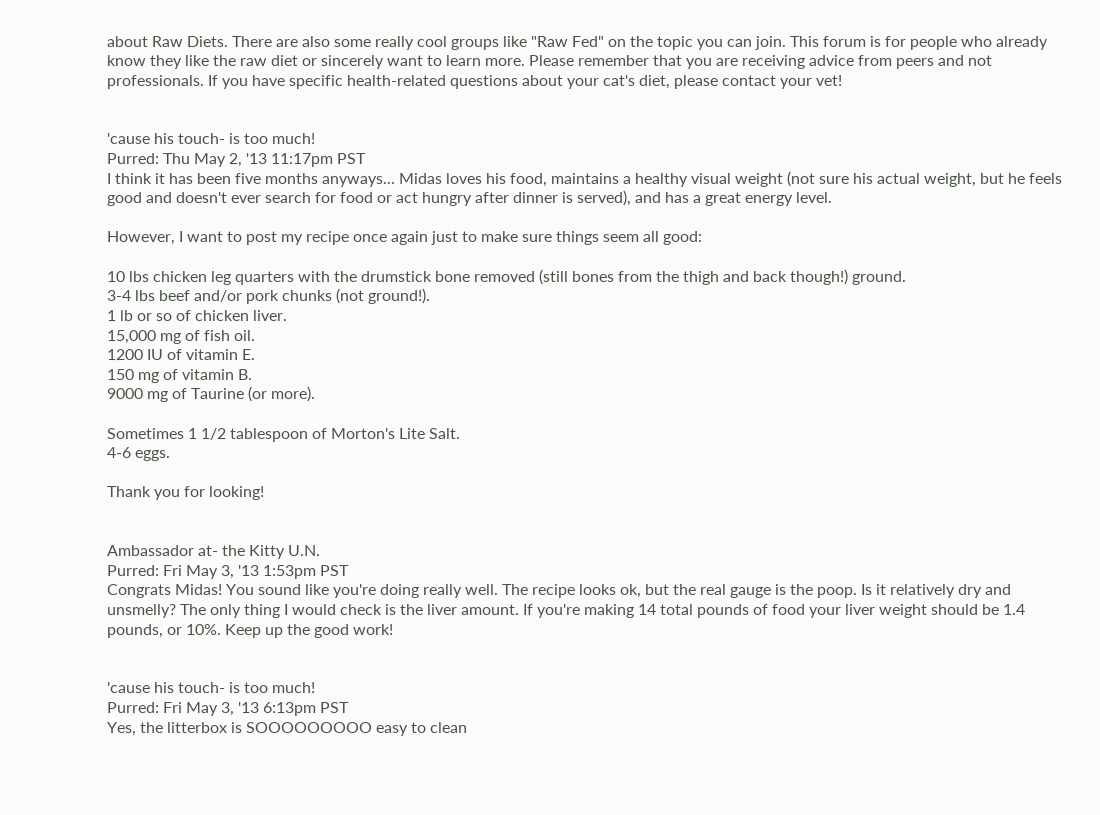about Raw Diets. There are also some really cool groups like "Raw Fed" on the topic you can join. This forum is for people who already know they like the raw diet or sincerely want to learn more. Please remember that you are receiving advice from peers and not professionals. If you have specific health-related questions about your cat's diet, please contact your vet!


'cause his touch- is too much!
Purred: Thu May 2, '13 11:17pm PST
I think it has been five months anyways... Midas loves his food, maintains a healthy visual weight (not sure his actual weight, but he feels good and doesn't ever search for food or act hungry after dinner is served), and has a great energy level.

However, I want to post my recipe once again just to make sure things seem all good:

10 lbs chicken leg quarters with the drumstick bone removed (still bones from the thigh and back though!) ground.
3-4 lbs beef and/or pork chunks (not ground!).
1 lb or so of chicken liver.
15,000 mg of fish oil.
1200 IU of vitamin E.
150 mg of vitamin B.
9000 mg of Taurine (or more).

Sometimes 1 1/2 tablespoon of Morton's Lite Salt.
4-6 eggs.

Thank you for looking!


Ambassador at- the Kitty U.N.
Purred: Fri May 3, '13 1:53pm PST
Congrats Midas! You sound like you're doing really well. The recipe looks ok, but the real gauge is the poop. Is it relatively dry and unsmelly? The only thing I would check is the liver amount. If you're making 14 total pounds of food your liver weight should be 1.4 pounds, or 10%. Keep up the good work!


'cause his touch- is too much!
Purred: Fri May 3, '13 6:13pm PST
Yes, the litterbox is SOOOOOOOOO easy to clean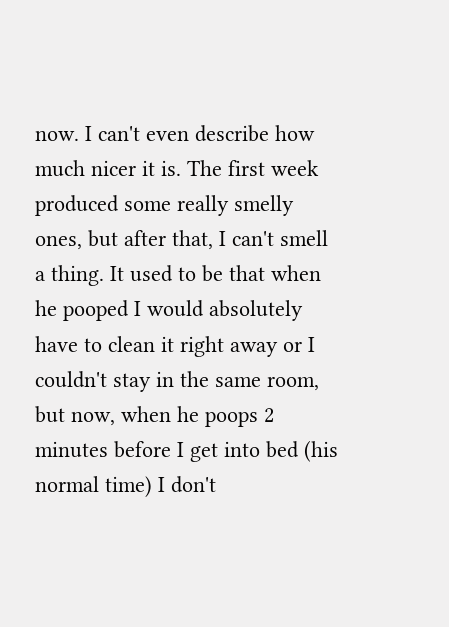now. I can't even describe how much nicer it is. The first week produced some really smelly ones, but after that, I can't smell a thing. It used to be that when he pooped I would absolutely have to clean it right away or I couldn't stay in the same room, but now, when he poops 2 minutes before I get into bed (his normal time) I don't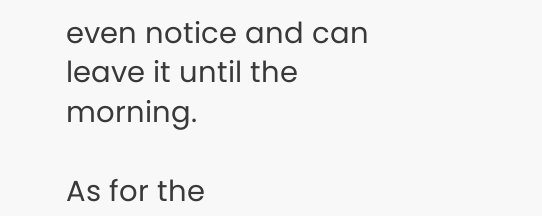even notice and can leave it until the morning.

As for the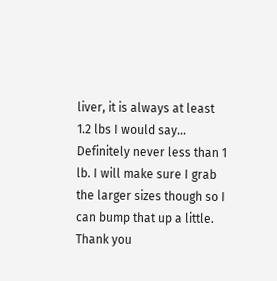liver, it is always at least 1.2 lbs I would say... Definitely never less than 1 lb. I will make sure I grab the larger sizes though so I can bump that up a little. Thank you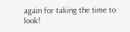again for taking the time to look!